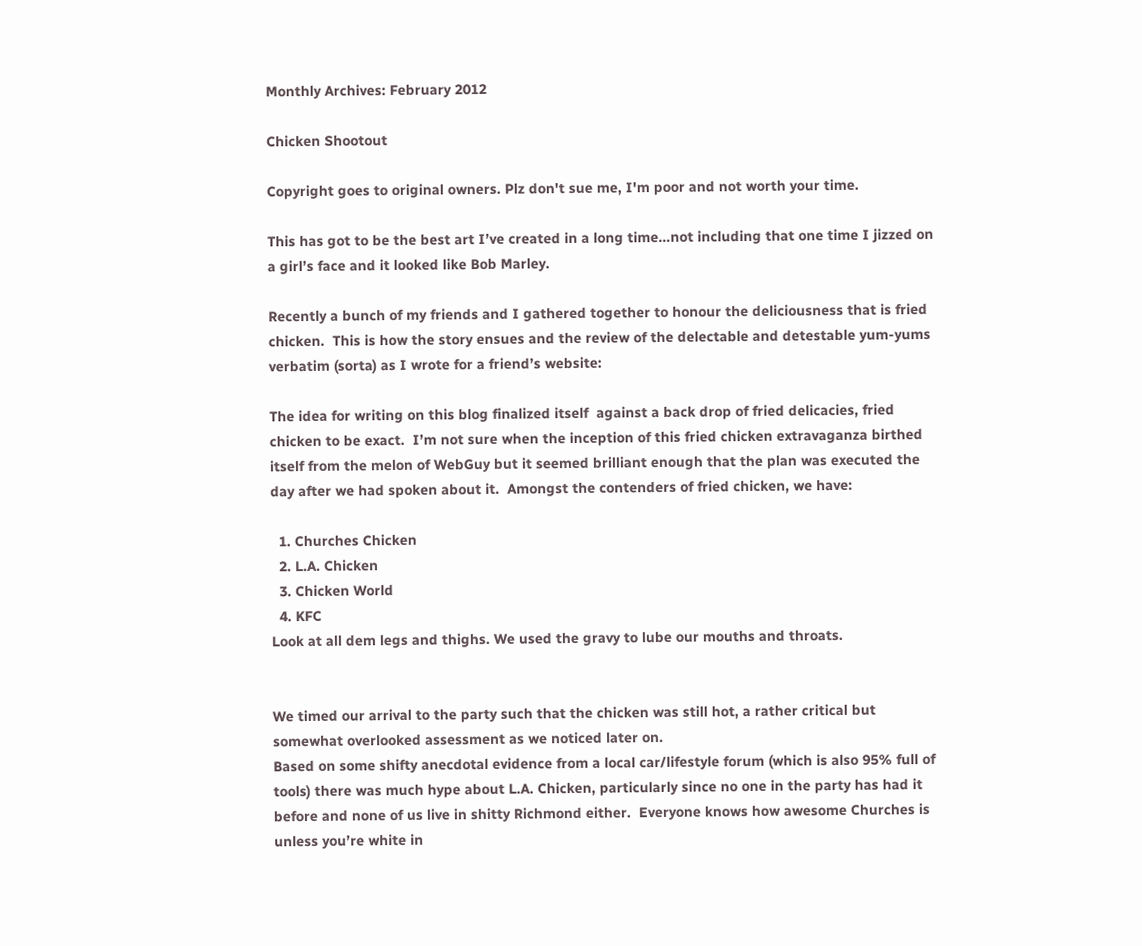Monthly Archives: February 2012

Chicken Shootout

Copyright goes to original owners. Plz don't sue me, I'm poor and not worth your time.

This has got to be the best art I’ve created in a long time…not including that one time I jizzed on a girl’s face and it looked like Bob Marley.

Recently a bunch of my friends and I gathered together to honour the deliciousness that is fried chicken.  This is how the story ensues and the review of the delectable and detestable yum-yums verbatim (sorta) as I wrote for a friend’s website:

The idea for writing on this blog finalized itself  against a back drop of fried delicacies, fried chicken to be exact.  I’m not sure when the inception of this fried chicken extravaganza birthed itself from the melon of WebGuy but it seemed brilliant enough that the plan was executed the day after we had spoken about it.  Amongst the contenders of fried chicken, we have:

  1. Churches Chicken
  2. L.A. Chicken
  3. Chicken World
  4. KFC
Look at all dem legs and thighs. We used the gravy to lube our mouths and throats.


We timed our arrival to the party such that the chicken was still hot, a rather critical but somewhat overlooked assessment as we noticed later on.
Based on some shifty anecdotal evidence from a local car/lifestyle forum (which is also 95% full of tools) there was much hype about L.A. Chicken, particularly since no one in the party has had it before and none of us live in shitty Richmond either.  Everyone knows how awesome Churches is unless you’re white in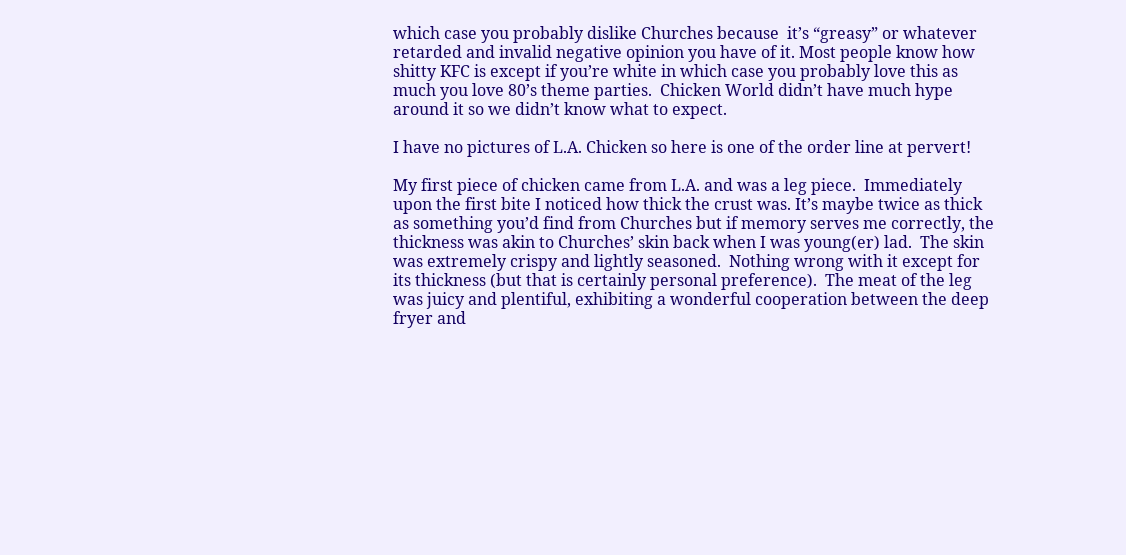which case you probably dislike Churches because  it’s “greasy” or whatever retarded and invalid negative opinion you have of it. Most people know how shitty KFC is except if you’re white in which case you probably love this as much you love 80’s theme parties.  Chicken World didn’t have much hype around it so we didn’t know what to expect.

I have no pictures of L.A. Chicken so here is one of the order line at pervert!

My first piece of chicken came from L.A. and was a leg piece.  Immediately upon the first bite I noticed how thick the crust was. It’s maybe twice as thick as something you’d find from Churches but if memory serves me correctly, the thickness was akin to Churches’ skin back when I was young(er) lad.  The skin was extremely crispy and lightly seasoned.  Nothing wrong with it except for its thickness (but that is certainly personal preference).  The meat of the leg was juicy and plentiful, exhibiting a wonderful cooperation between the deep fryer and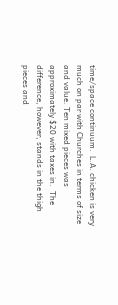time/space continuum.  L.A. chicken is very much on par with Churches in terms of size and value. Ten mixed pieces was approximately $20 with taxes in.  The difference, however, stands in the thigh pieces and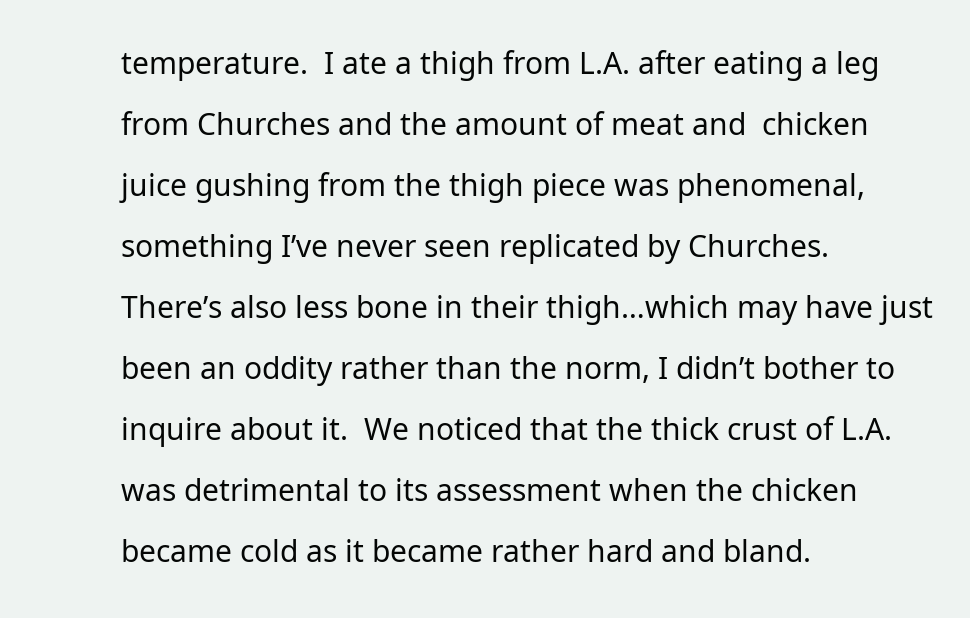temperature.  I ate a thigh from L.A. after eating a leg from Churches and the amount of meat and  chicken juice gushing from the thigh piece was phenomenal, something I’ve never seen replicated by Churches.  There’s also less bone in their thigh…which may have just been an oddity rather than the norm, I didn’t bother to inquire about it.  We noticed that the thick crust of L.A. was detrimental to its assessment when the chicken became cold as it became rather hard and bland.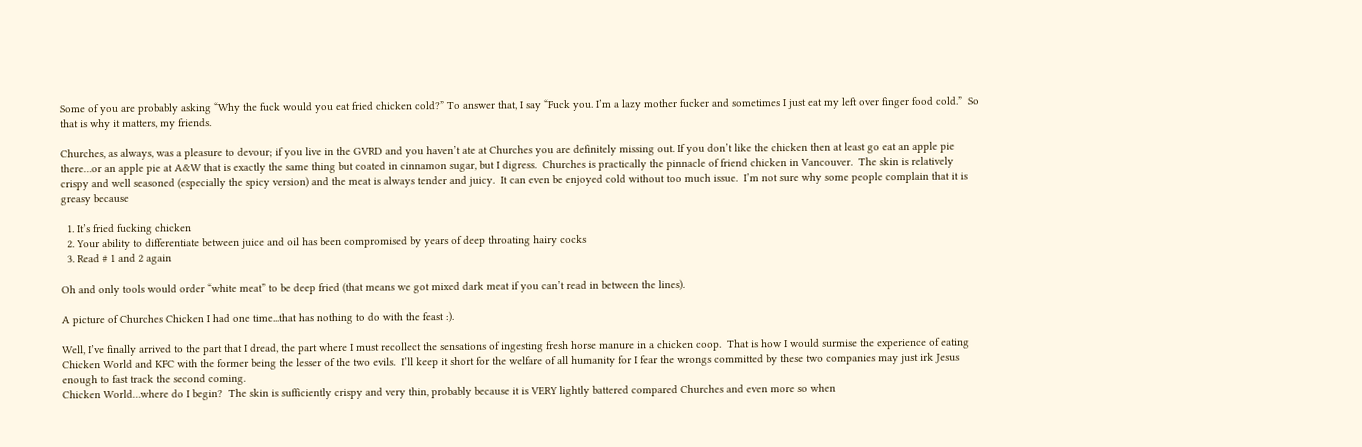Some of you are probably asking “Why the fuck would you eat fried chicken cold?” To answer that, I say “Fuck you. I’m a lazy mother fucker and sometimes I just eat my left over finger food cold.”  So that is why it matters, my friends.

Churches, as always, was a pleasure to devour; if you live in the GVRD and you haven’t ate at Churches you are definitely missing out. If you don’t like the chicken then at least go eat an apple pie there…or an apple pie at A&W that is exactly the same thing but coated in cinnamon sugar, but I digress.  Churches is practically the pinnacle of friend chicken in Vancouver.  The skin is relatively crispy and well seasoned (especially the spicy version) and the meat is always tender and juicy.  It can even be enjoyed cold without too much issue.  I’m not sure why some people complain that it is greasy because

  1. It’s fried fucking chicken
  2. Your ability to differentiate between juice and oil has been compromised by years of deep throating hairy cocks
  3. Read # 1 and 2 again

Oh and only tools would order “white meat” to be deep fried (that means we got mixed dark meat if you can’t read in between the lines).

A picture of Churches Chicken I had one time...that has nothing to do with the feast :).

Well, I’ve finally arrived to the part that I dread, the part where I must recollect the sensations of ingesting fresh horse manure in a chicken coop.  That is how I would surmise the experience of eating Chicken World and KFC with the former being the lesser of the two evils.  I’ll keep it short for the welfare of all humanity for I fear the wrongs committed by these two companies may just irk Jesus enough to fast track the second coming.
Chicken World…where do I begin?  The skin is sufficiently crispy and very thin, probably because it is VERY lightly battered compared Churches and even more so when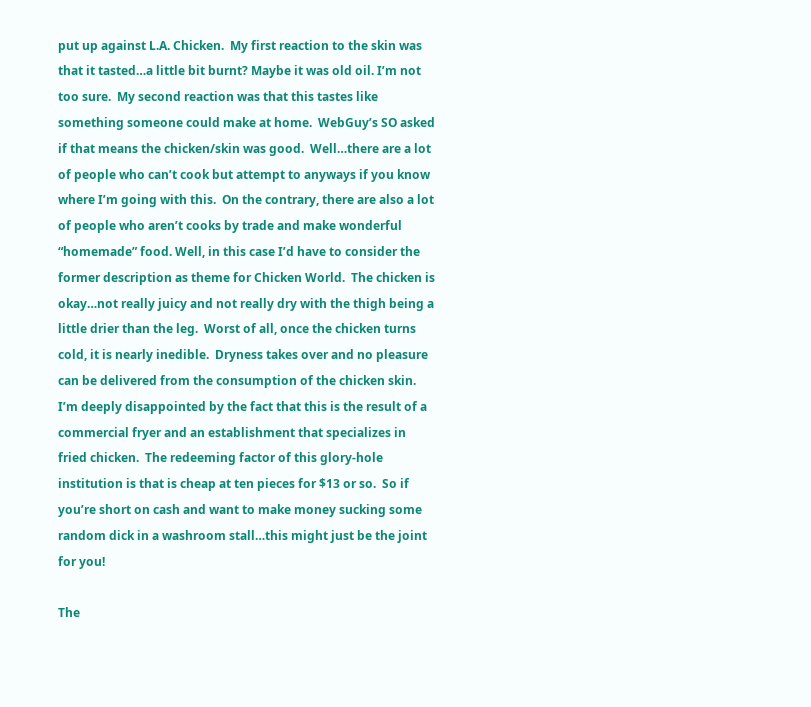put up against L.A. Chicken.  My first reaction to the skin was that it tasted…a little bit burnt? Maybe it was old oil. I’m not too sure.  My second reaction was that this tastes like something someone could make at home.  WebGuy’s SO asked if that means the chicken/skin was good.  Well…there are a lot of people who can’t cook but attempt to anyways if you know where I’m going with this.  On the contrary, there are also a lot of people who aren’t cooks by trade and make wonderful “homemade” food. Well, in this case I’d have to consider the former description as theme for Chicken World.  The chicken is okay…not really juicy and not really dry with the thigh being a little drier than the leg.  Worst of all, once the chicken turns cold, it is nearly inedible.  Dryness takes over and no pleasure can be delivered from the consumption of the chicken skin.  I’m deeply disappointed by the fact that this is the result of a commercial fryer and an establishment that specializes in fried chicken.  The redeeming factor of this glory-hole institution is that is cheap at ten pieces for $13 or so.  So if you’re short on cash and want to make money sucking some random dick in a washroom stall…this might just be the joint for you!

The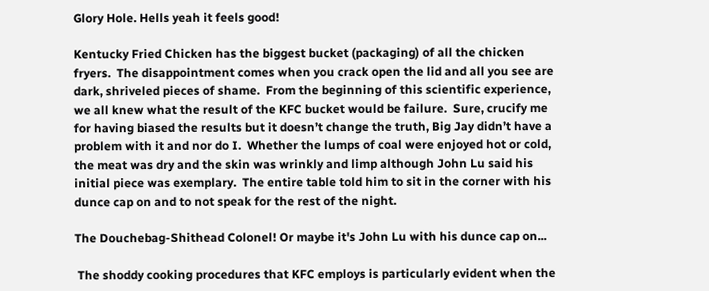Glory Hole. Hells yeah it feels good!

Kentucky Fried Chicken has the biggest bucket (packaging) of all the chicken fryers.  The disappointment comes when you crack open the lid and all you see are dark, shriveled pieces of shame.  From the beginning of this scientific experience, we all knew what the result of the KFC bucket would be failure.  Sure, crucify me for having biased the results but it doesn’t change the truth, Big Jay didn’t have a problem with it and nor do I.  Whether the lumps of coal were enjoyed hot or cold, the meat was dry and the skin was wrinkly and limp although John Lu said his initial piece was exemplary.  The entire table told him to sit in the corner with his dunce cap on and to not speak for the rest of the night.

The Douchebag-Shithead Colonel! Or maybe it's John Lu with his dunce cap on...

 The shoddy cooking procedures that KFC employs is particularly evident when the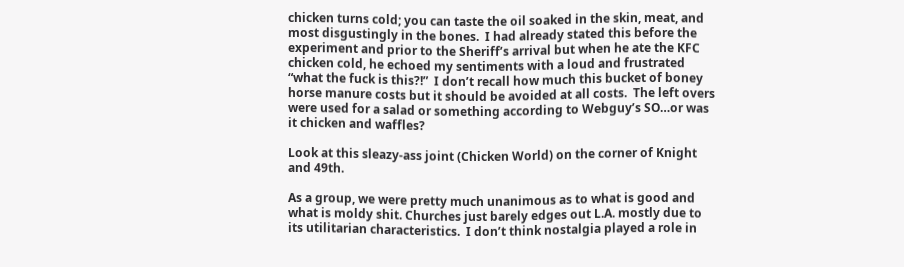chicken turns cold; you can taste the oil soaked in the skin, meat, and most disgustingly in the bones.  I had already stated this before the experiment and prior to the Sheriff’s arrival but when he ate the KFC chicken cold, he echoed my sentiments with a loud and frustrated “what the fuck is this?!”  I don’t recall how much this bucket of boney horse manure costs but it should be avoided at all costs.  The left overs were used for a salad or something according to Webguy’s SO…or was it chicken and waffles?

Look at this sleazy-ass joint (Chicken World) on the corner of Knight and 49th.

As a group, we were pretty much unanimous as to what is good and what is moldy shit. Churches just barely edges out L.A. mostly due to its utilitarian characteristics.  I don’t think nostalgia played a role in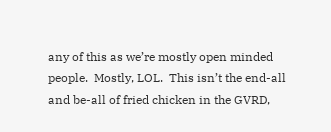any of this as we’re mostly open minded people.  Mostly, LOL.  This isn’t the end-all and be-all of fried chicken in the GVRD,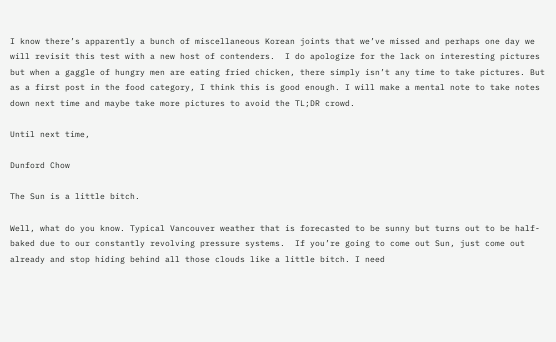I know there’s apparently a bunch of miscellaneous Korean joints that we’ve missed and perhaps one day we will revisit this test with a new host of contenders.  I do apologize for the lack on interesting pictures but when a gaggle of hungry men are eating fried chicken, there simply isn’t any time to take pictures. But as a first post in the food category, I think this is good enough. I will make a mental note to take notes down next time and maybe take more pictures to avoid the TL;DR crowd.

Until next time,

Dunford Chow

The Sun is a little bitch.

Well, what do you know. Typical Vancouver weather that is forecasted to be sunny but turns out to be half-baked due to our constantly revolving pressure systems.  If you’re going to come out Sun, just come out already and stop hiding behind all those clouds like a little bitch. I need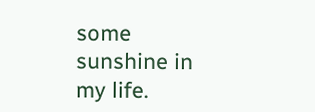some sunshine in my life.